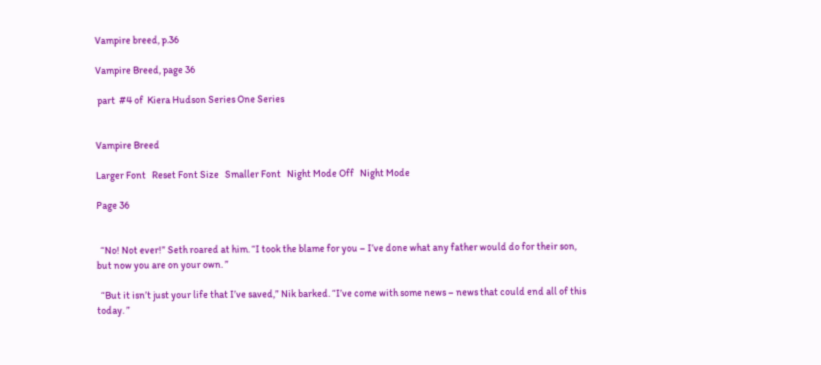Vampire breed, p.36

Vampire Breed, page 36

 part  #4 of  Kiera Hudson Series One Series


Vampire Breed

Larger Font   Reset Font Size   Smaller Font   Night Mode Off   Night Mode

Page 36


  “No! Not ever!” Seth roared at him. “I took the blame for you – I’ve done what any father would do for their son, but now you are on your own. ”

  “But it isn’t just your life that I’ve saved,” Nik barked. “I’ve come with some news – news that could end all of this today. ”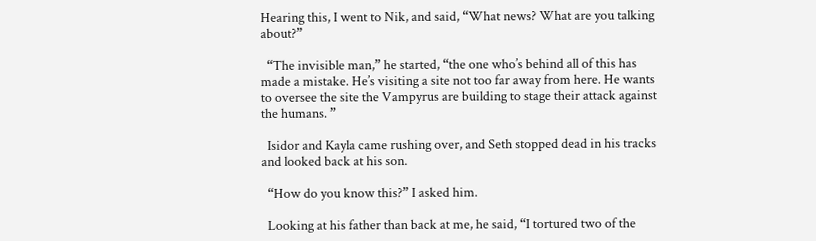Hearing this, I went to Nik, and said, “What news? What are you talking about?”

  “The invisible man,” he started, “the one who’s behind all of this has made a mistake. He’s visiting a site not too far away from here. He wants to oversee the site the Vampyrus are building to stage their attack against the humans. ”

  Isidor and Kayla came rushing over, and Seth stopped dead in his tracks and looked back at his son.

  “How do you know this?” I asked him.

  Looking at his father than back at me, he said, “I tortured two of the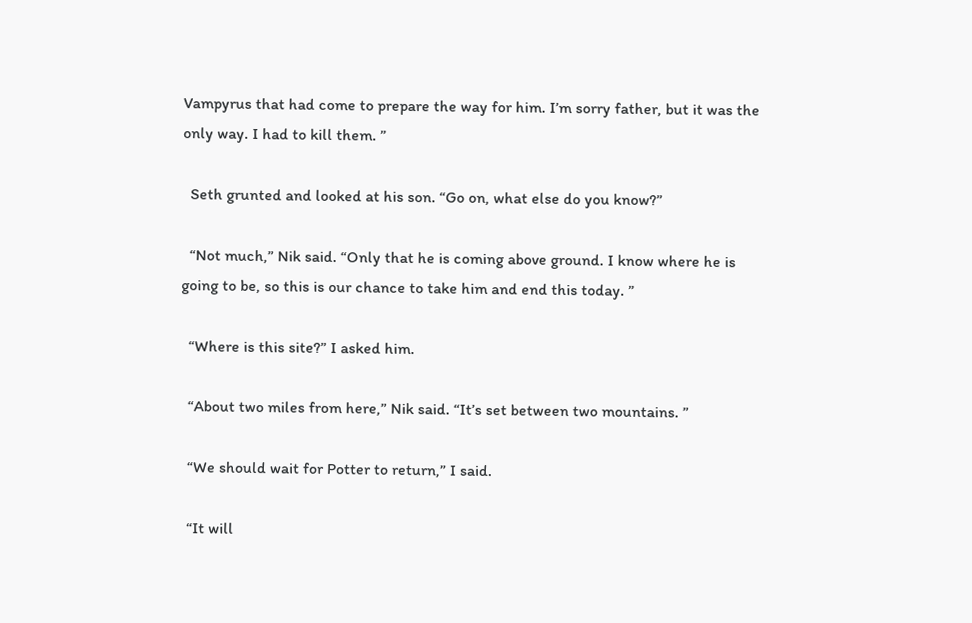Vampyrus that had come to prepare the way for him. I’m sorry father, but it was the only way. I had to kill them. ”

  Seth grunted and looked at his son. “Go on, what else do you know?”

  “Not much,” Nik said. “Only that he is coming above ground. I know where he is going to be, so this is our chance to take him and end this today. ”

  “Where is this site?” I asked him.

  “About two miles from here,” Nik said. “It’s set between two mountains. ”

  “We should wait for Potter to return,” I said.

  “It will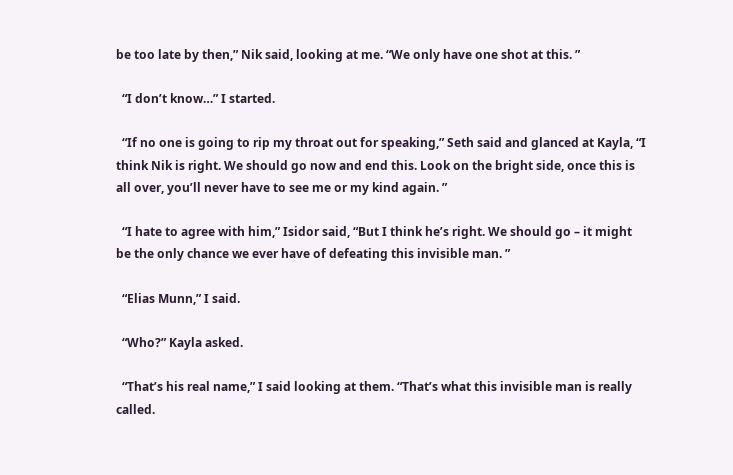be too late by then,” Nik said, looking at me. “We only have one shot at this. ”

  “I don’t know…” I started.

  “If no one is going to rip my throat out for speaking,” Seth said and glanced at Kayla, “I think Nik is right. We should go now and end this. Look on the bright side, once this is all over, you’ll never have to see me or my kind again. ”

  “I hate to agree with him,” Isidor said, “But I think he’s right. We should go – it might be the only chance we ever have of defeating this invisible man. ”

  “Elias Munn,” I said.

  “Who?” Kayla asked.

  “That’s his real name,” I said looking at them. “That’s what this invisible man is really called.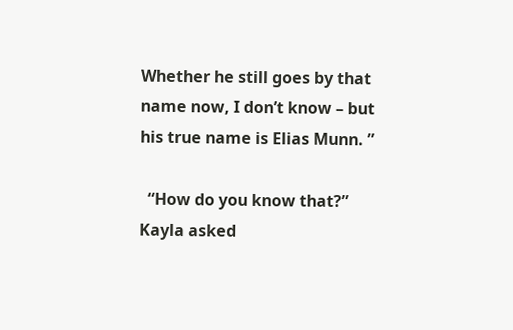Whether he still goes by that name now, I don’t know – but his true name is Elias Munn. ”

  “How do you know that?” Kayla asked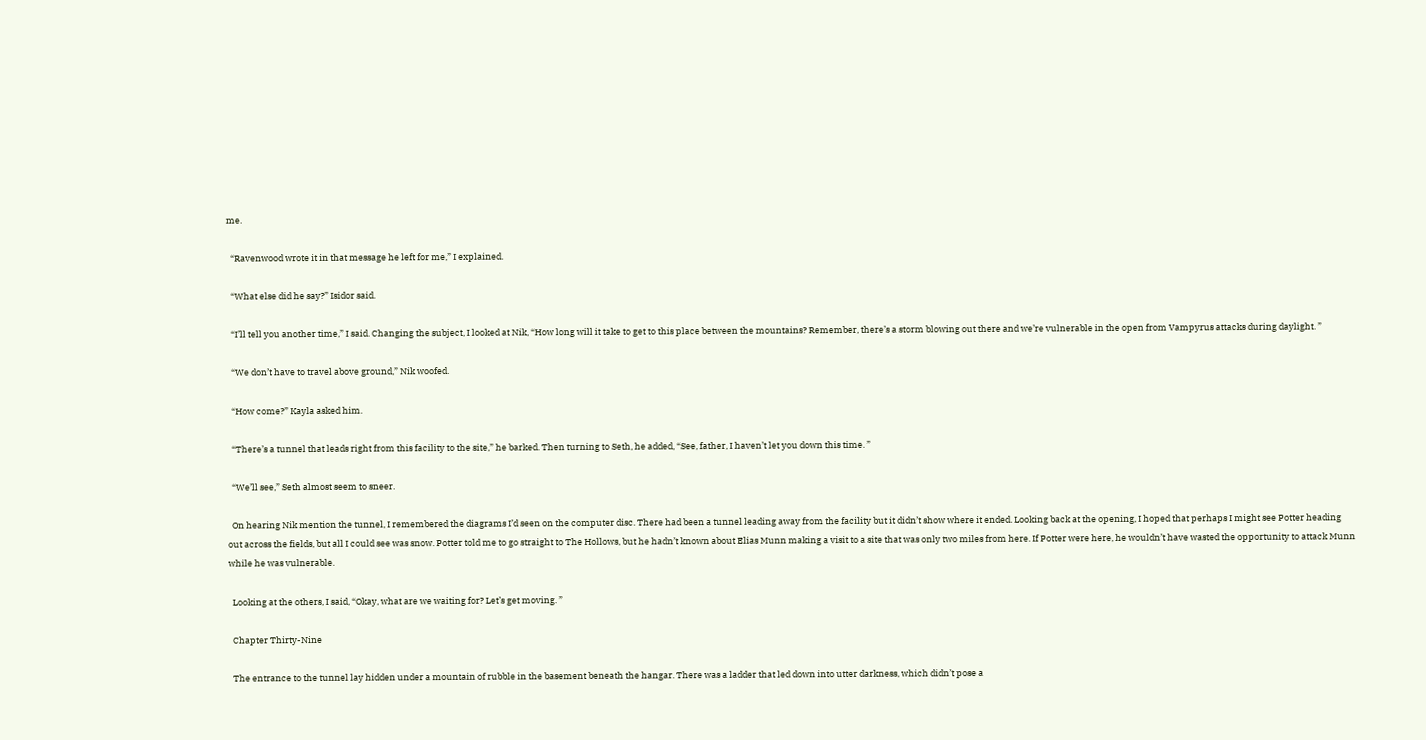me.

  “Ravenwood wrote it in that message he left for me,” I explained.

  “What else did he say?” Isidor said.

  “I’ll tell you another time,” I said. Changing the subject, I looked at Nik, “How long will it take to get to this place between the mountains? Remember, there’s a storm blowing out there and we’re vulnerable in the open from Vampyrus attacks during daylight. ”

  “We don’t have to travel above ground,” Nik woofed.

  “How come?” Kayla asked him.

  “There’s a tunnel that leads right from this facility to the site,” he barked. Then turning to Seth, he added, “See, father, I haven’t let you down this time. ”

  “We’ll see,” Seth almost seem to sneer.

  On hearing Nik mention the tunnel, I remembered the diagrams I’d seen on the computer disc. There had been a tunnel leading away from the facility but it didn’t show where it ended. Looking back at the opening, I hoped that perhaps I might see Potter heading out across the fields, but all I could see was snow. Potter told me to go straight to The Hollows, but he hadn’t known about Elias Munn making a visit to a site that was only two miles from here. If Potter were here, he wouldn’t have wasted the opportunity to attack Munn while he was vulnerable.

  Looking at the others, I said, “Okay, what are we waiting for? Let’s get moving. ”

  Chapter Thirty-Nine

  The entrance to the tunnel lay hidden under a mountain of rubble in the basement beneath the hangar. There was a ladder that led down into utter darkness, which didn’t pose a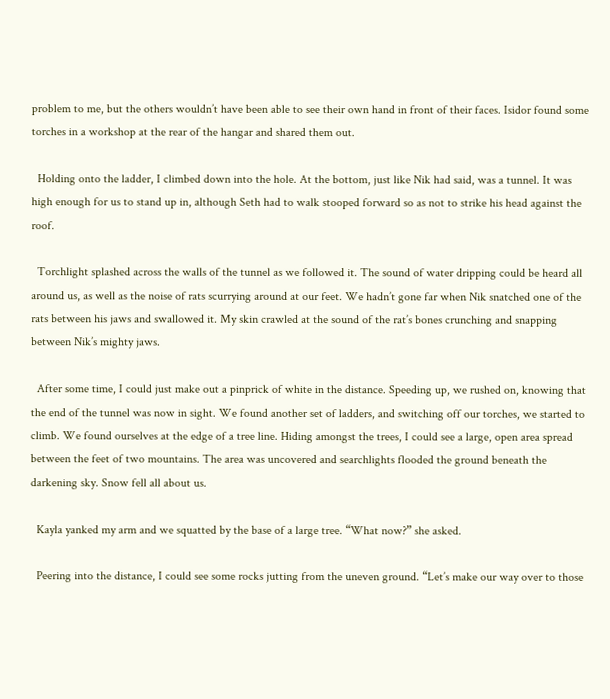problem to me, but the others wouldn’t have been able to see their own hand in front of their faces. Isidor found some torches in a workshop at the rear of the hangar and shared them out.

  Holding onto the ladder, I climbed down into the hole. At the bottom, just like Nik had said, was a tunnel. It was high enough for us to stand up in, although Seth had to walk stooped forward so as not to strike his head against the roof.

  Torchlight splashed across the walls of the tunnel as we followed it. The sound of water dripping could be heard all around us, as well as the noise of rats scurrying around at our feet. We hadn’t gone far when Nik snatched one of the rats between his jaws and swallowed it. My skin crawled at the sound of the rat’s bones crunching and snapping between Nik’s mighty jaws.

  After some time, I could just make out a pinprick of white in the distance. Speeding up, we rushed on, knowing that the end of the tunnel was now in sight. We found another set of ladders, and switching off our torches, we started to climb. We found ourselves at the edge of a tree line. Hiding amongst the trees, I could see a large, open area spread between the feet of two mountains. The area was uncovered and searchlights flooded the ground beneath the darkening sky. Snow fell all about us.

  Kayla yanked my arm and we squatted by the base of a large tree. “What now?” she asked.

  Peering into the distance, I could see some rocks jutting from the uneven ground. “Let’s make our way over to those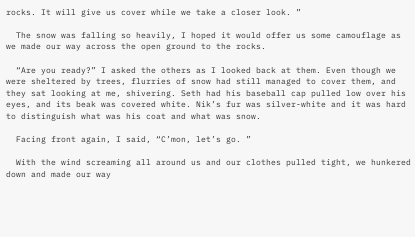rocks. It will give us cover while we take a closer look. ”

  The snow was falling so heavily, I hoped it would offer us some camouflage as we made our way across the open ground to the rocks.

  “Are you ready?” I asked the others as I looked back at them. Even though we were sheltered by trees, flurries of snow had still managed to cover them, and they sat looking at me, shivering. Seth had his baseball cap pulled low over his eyes, and its beak was covered white. Nik’s fur was silver-white and it was hard to distinguish what was his coat and what was snow.

  Facing front again, I said, “C’mon, let’s go. ”

  With the wind screaming all around us and our clothes pulled tight, we hunkered down and made our way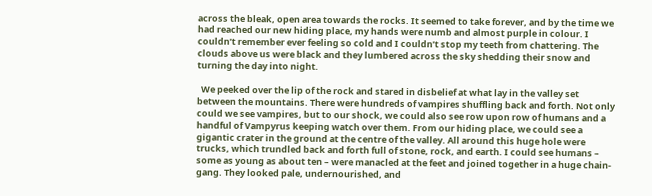across the bleak, open area towards the rocks. It seemed to take forever, and by the time we had reached our new hiding place, my hands were numb and almost purple in colour. I couldn’t remember ever feeling so cold and I couldn’t stop my teeth from chattering. The clouds above us were black and they lumbered across the sky shedding their snow and turning the day into night.

  We peeked over the lip of the rock and stared in disbelief at what lay in the valley set between the mountains. There were hundreds of vampires shuffling back and forth. Not only could we see vampires, but to our shock, we could also see row upon row of humans and a handful of Vampyrus keeping watch over them. From our hiding place, we could see a gigantic crater in the ground at the centre of the valley. All around this huge hole were trucks, which trundled back and forth full of stone, rock, and earth. I could see humans – some as young as about ten – were manacled at the feet and joined together in a huge chain-gang. They looked pale, undernourished, and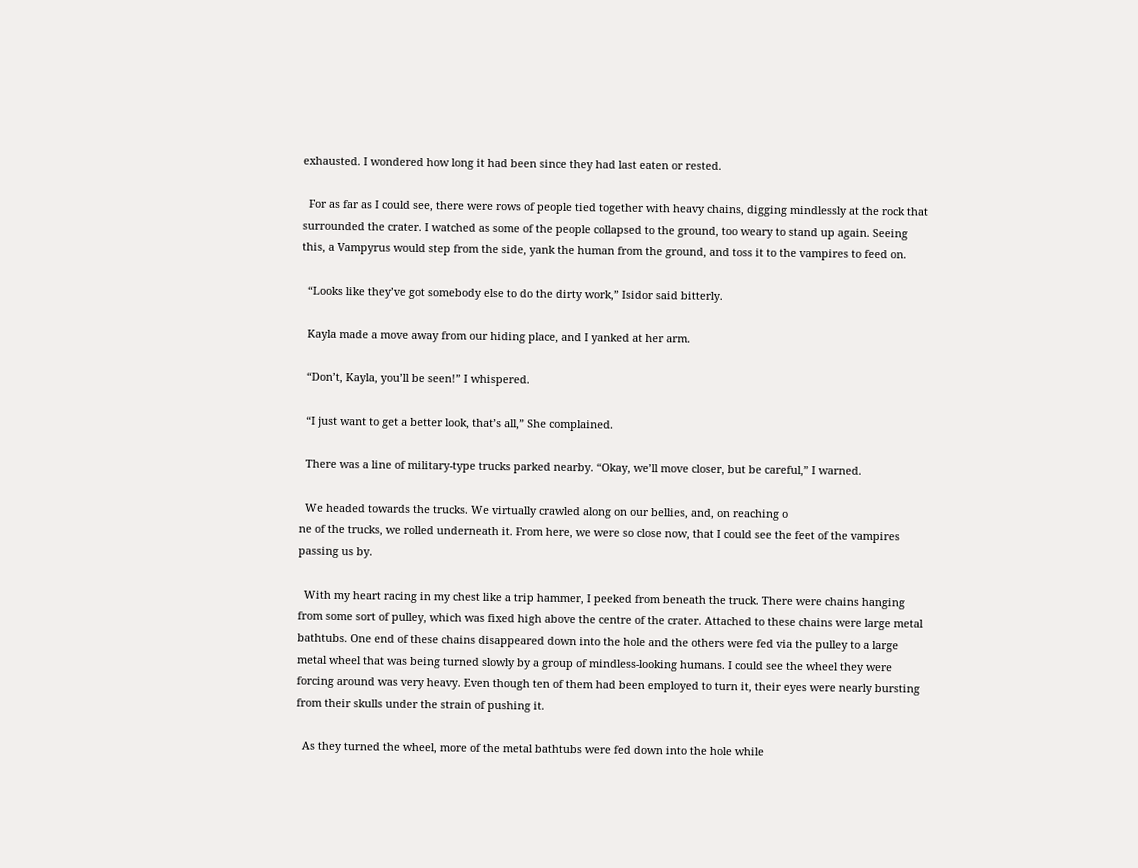exhausted. I wondered how long it had been since they had last eaten or rested.

  For as far as I could see, there were rows of people tied together with heavy chains, digging mindlessly at the rock that surrounded the crater. I watched as some of the people collapsed to the ground, too weary to stand up again. Seeing this, a Vampyrus would step from the side, yank the human from the ground, and toss it to the vampires to feed on.

  “Looks like they’ve got somebody else to do the dirty work,” Isidor said bitterly.

  Kayla made a move away from our hiding place, and I yanked at her arm.

  “Don’t, Kayla, you’ll be seen!” I whispered.

  “I just want to get a better look, that’s all,” She complained.

  There was a line of military-type trucks parked nearby. “Okay, we’ll move closer, but be careful,” I warned.

  We headed towards the trucks. We virtually crawled along on our bellies, and, on reaching o
ne of the trucks, we rolled underneath it. From here, we were so close now, that I could see the feet of the vampires passing us by.

  With my heart racing in my chest like a trip hammer, I peeked from beneath the truck. There were chains hanging from some sort of pulley, which was fixed high above the centre of the crater. Attached to these chains were large metal bathtubs. One end of these chains disappeared down into the hole and the others were fed via the pulley to a large metal wheel that was being turned slowly by a group of mindless-looking humans. I could see the wheel they were forcing around was very heavy. Even though ten of them had been employed to turn it, their eyes were nearly bursting from their skulls under the strain of pushing it.

  As they turned the wheel, more of the metal bathtubs were fed down into the hole while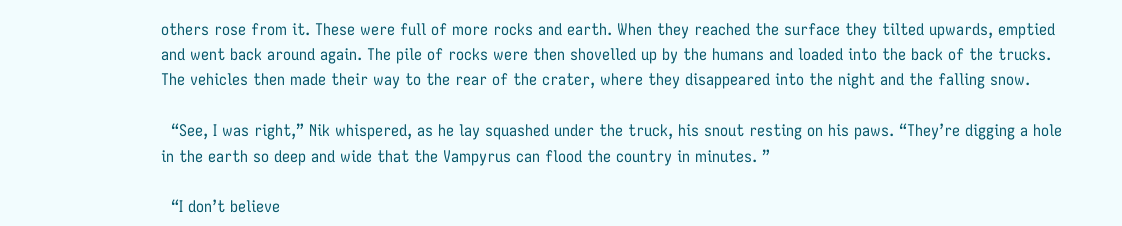others rose from it. These were full of more rocks and earth. When they reached the surface they tilted upwards, emptied and went back around again. The pile of rocks were then shovelled up by the humans and loaded into the back of the trucks. The vehicles then made their way to the rear of the crater, where they disappeared into the night and the falling snow.

  “See, I was right,” Nik whispered, as he lay squashed under the truck, his snout resting on his paws. “They’re digging a hole in the earth so deep and wide that the Vampyrus can flood the country in minutes. ”

  “I don’t believe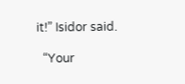it!” Isidor said.

  “Your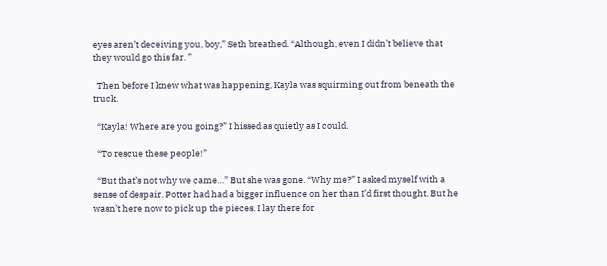eyes aren’t deceiving you, boy,” Seth breathed. “Although, even I didn’t believe that they would go this far. ”

  Then before I knew what was happening, Kayla was squirming out from beneath the truck.

  “Kayla! Where are you going?” I hissed as quietly as I could.

  “To rescue these people!”

  “But that’s not why we came…” But she was gone. “Why me?” I asked myself with a sense of despair. Potter had had a bigger influence on her than I’d first thought. But he wasn’t here now to pick up the pieces. I lay there for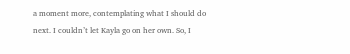a moment more, contemplating what I should do next. I couldn’t let Kayla go on her own. So, I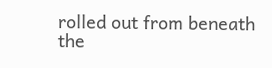rolled out from beneath the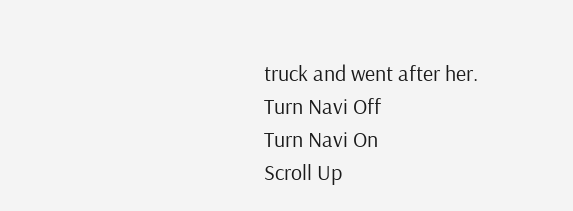truck and went after her.
Turn Navi Off
Turn Navi On
Scroll Up